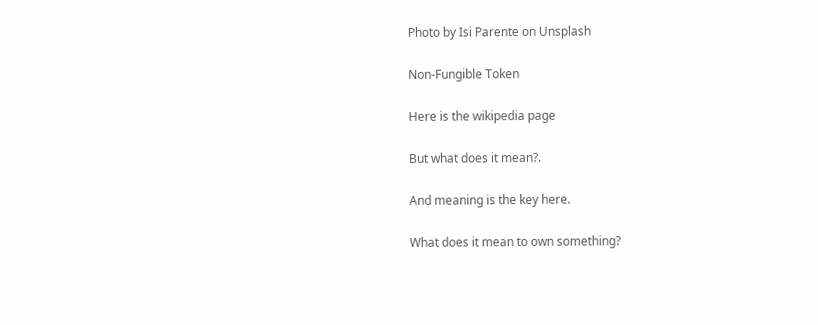Photo by Isi Parente on Unsplash

Non-Fungible Token

Here is the wikipedia page

But what does it mean?.

And meaning is the key here.

What does it mean to own something?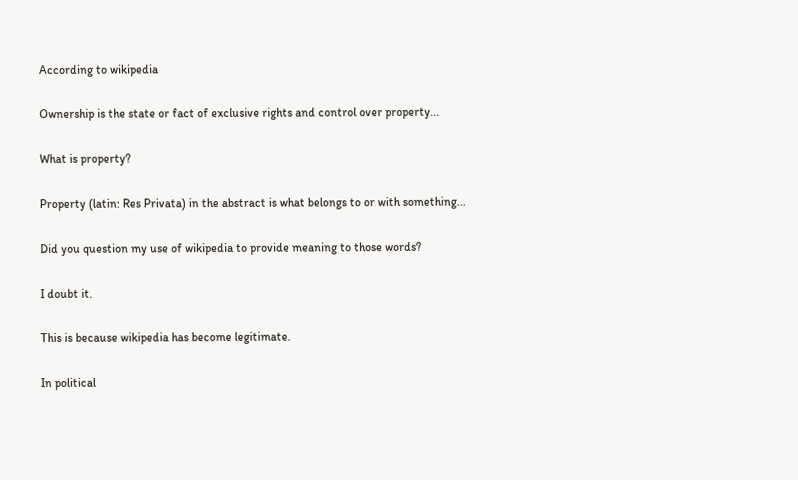According to wikipedia

Ownership is the state or fact of exclusive rights and control over property...

What is property?

Property (latin: Res Privata) in the abstract is what belongs to or with something...

Did you question my use of wikipedia to provide meaning to those words?

I doubt it.

This is because wikipedia has become legitimate.

In political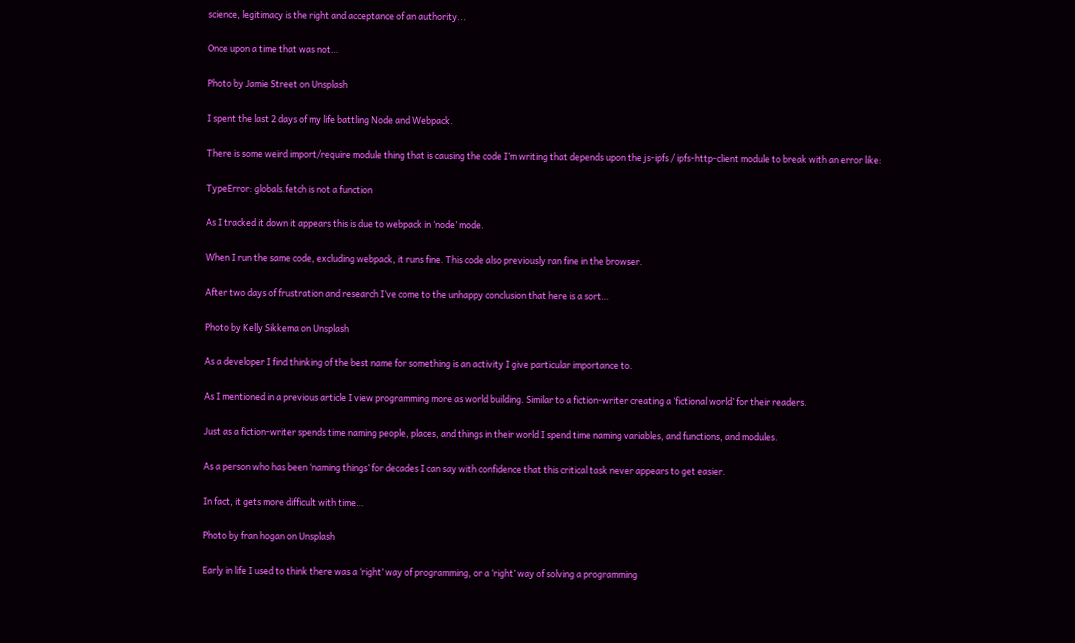science, legitimacy is the right and acceptance of an authority...

Once upon a time that was not…

Photo by Jamie Street on Unsplash

I spent the last 2 days of my life battling Node and Webpack.

There is some weird import/require module thing that is causing the code I’m writing that depends upon the js-ipfs / ipfs-http-client module to break with an error like:

TypeError: globals.fetch is not a function

As I tracked it down it appears this is due to webpack in ‘node’ mode.

When I run the same code, excluding webpack, it runs fine. This code also previously ran fine in the browser.

After two days of frustration and research I’ve come to the unhappy conclusion that here is a sort…

Photo by Kelly Sikkema on Unsplash

As a developer I find thinking of the best name for something is an activity I give particular importance to.

As I mentioned in a previous article I view programming more as world building. Similar to a fiction-writer creating a ‘fictional world’ for their readers.

Just as a fiction-writer spends time naming people, places, and things in their world I spend time naming variables, and functions, and modules.

As a person who has been ‘naming things’ for decades I can say with confidence that this critical task never appears to get easier.

In fact, it gets more difficult with time…

Photo by fran hogan on Unsplash

Early in life I used to think there was a ‘right’ way of programming, or a ‘right’ way of solving a programming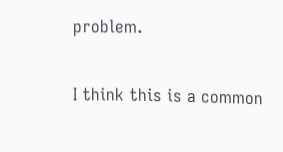problem.

I think this is a common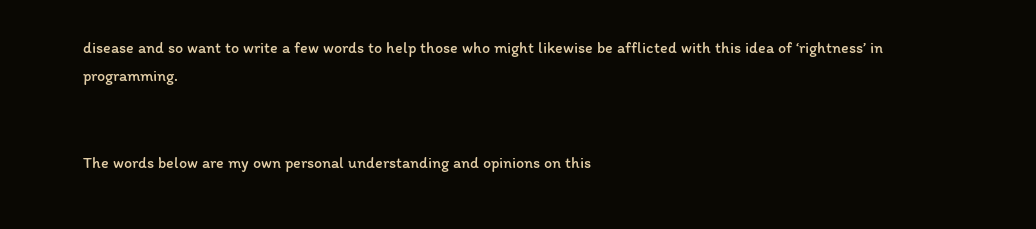disease and so want to write a few words to help those who might likewise be afflicted with this idea of ‘rightness’ in programming.


The words below are my own personal understanding and opinions on this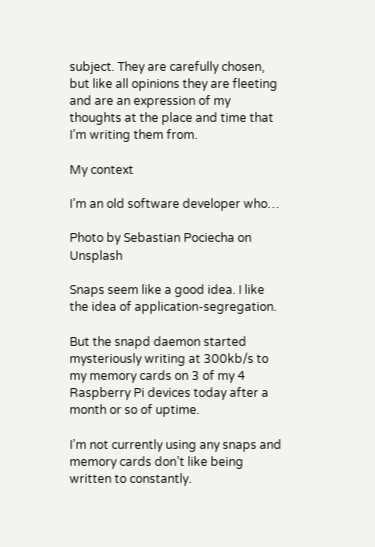subject. They are carefully chosen, but like all opinions they are fleeting and are an expression of my thoughts at the place and time that I’m writing them from.

My context

I’m an old software developer who…

Photo by Sebastian Pociecha on Unsplash

Snaps seem like a good idea. I like the idea of application-segregation.

But the snapd daemon started mysteriously writing at 300kb/s to my memory cards on 3 of my 4 Raspberry Pi devices today after a month or so of uptime.

I’m not currently using any snaps and memory cards don’t like being written to constantly.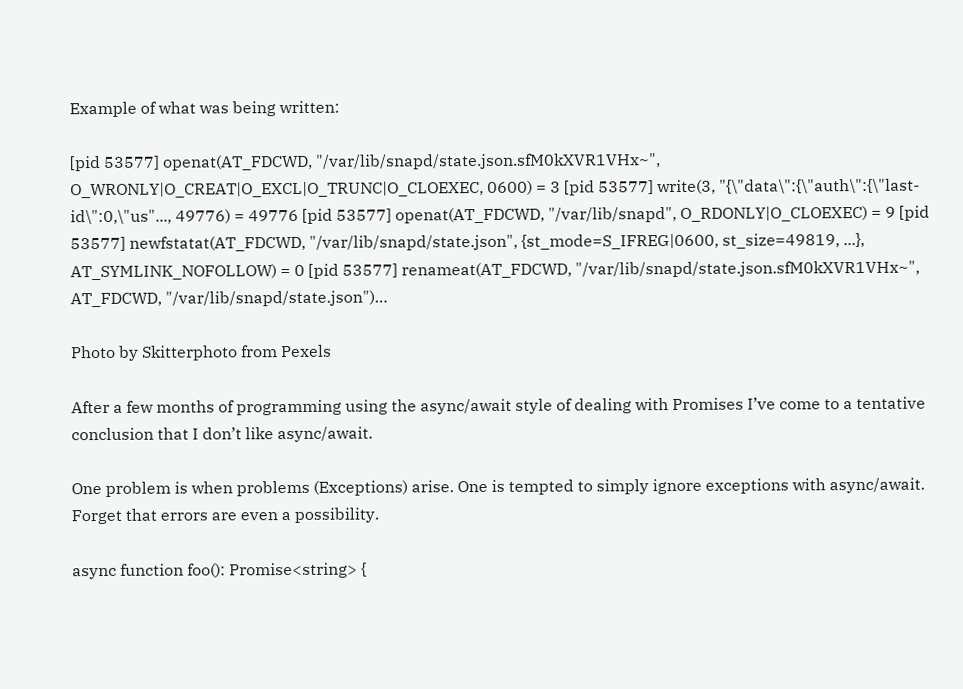Example of what was being written:

[pid 53577] openat(AT_FDCWD, "/var/lib/snapd/state.json.sfM0kXVR1VHx~", O_WRONLY|O_CREAT|O_EXCL|O_TRUNC|O_CLOEXEC, 0600) = 3 [pid 53577] write(3, "{\"data\":{\"auth\":{\"last-id\":0,\"us"..., 49776) = 49776 [pid 53577] openat(AT_FDCWD, "/var/lib/snapd", O_RDONLY|O_CLOEXEC) = 9 [pid 53577] newfstatat(AT_FDCWD, "/var/lib/snapd/state.json", {st_mode=S_IFREG|0600, st_size=49819, ...}, AT_SYMLINK_NOFOLLOW) = 0 [pid 53577] renameat(AT_FDCWD, "/var/lib/snapd/state.json.sfM0kXVR1VHx~", AT_FDCWD, "/var/lib/snapd/state.json")…

Photo by Skitterphoto from Pexels

After a few months of programming using the async/await style of dealing with Promises I’ve come to a tentative conclusion that I don’t like async/await.

One problem is when problems (Exceptions) arise. One is tempted to simply ignore exceptions with async/await. Forget that errors are even a possibility.

async function foo(): Promise<string> {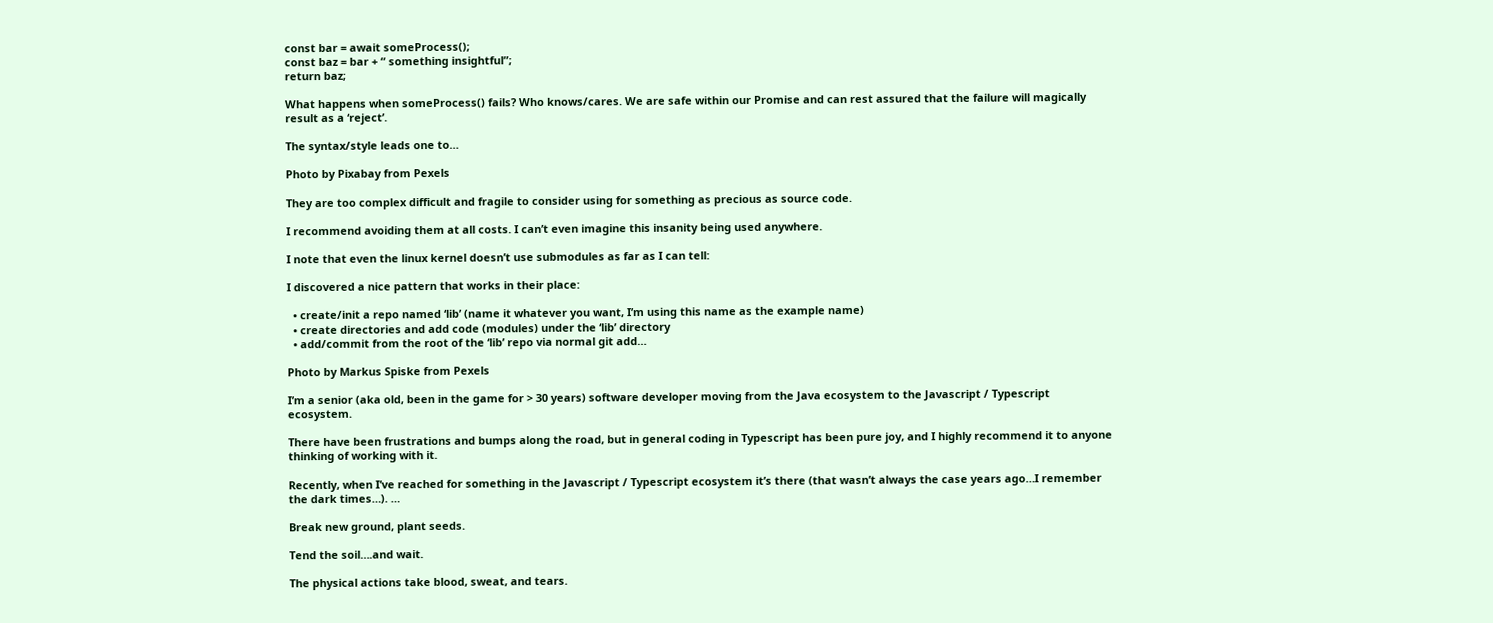const bar = await someProcess();
const baz = bar + “ something insightful”;
return baz;

What happens when someProcess() fails? Who knows/cares. We are safe within our Promise and can rest assured that the failure will magically result as a ‘reject’.

The syntax/style leads one to…

Photo by Pixabay from Pexels

They are too complex difficult and fragile to consider using for something as precious as source code.

I recommend avoiding them at all costs. I can’t even imagine this insanity being used anywhere.

I note that even the linux kernel doesn’t use submodules as far as I can tell:

I discovered a nice pattern that works in their place:

  • create/init a repo named ‘lib’ (name it whatever you want, I’m using this name as the example name)
  • create directories and add code (modules) under the ‘lib’ directory
  • add/commit from the root of the ‘lib’ repo via normal git add…

Photo by Markus Spiske from Pexels

I’m a senior (aka old, been in the game for > 30 years) software developer moving from the Java ecosystem to the Javascript / Typescript ecosystem.

There have been frustrations and bumps along the road, but in general coding in Typescript has been pure joy, and I highly recommend it to anyone thinking of working with it.

Recently, when I’ve reached for something in the Javascript / Typescript ecosystem it’s there (that wasn’t always the case years ago…I remember the dark times…). …

Break new ground, plant seeds.

Tend the soil….and wait.

The physical actions take blood, sweat, and tears.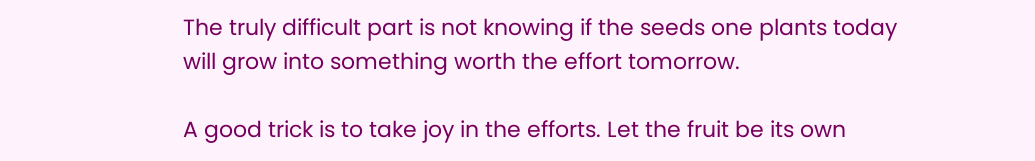The truly difficult part is not knowing if the seeds one plants today will grow into something worth the effort tomorrow.

A good trick is to take joy in the efforts. Let the fruit be its own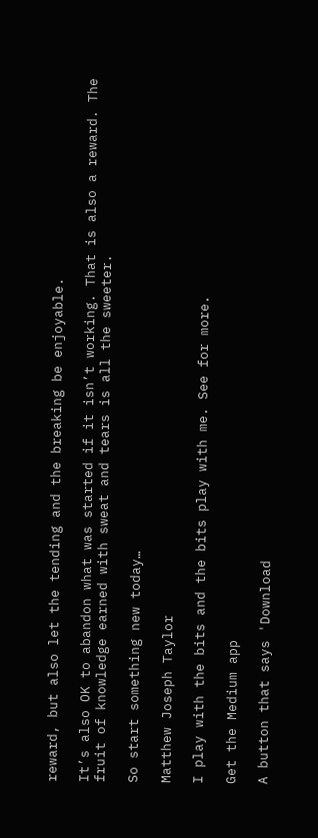reward, but also let the tending and the breaking be enjoyable.

It’s also OK to abandon what was started if it isn’t working. That is also a reward. The fruit of knowledge earned with sweat and tears is all the sweeter.

So start something new today…

Matthew Joseph Taylor

I play with the bits and the bits play with me. See for more.

Get the Medium app

A button that says 'Download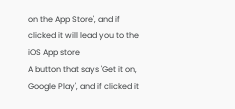on the App Store', and if clicked it will lead you to the iOS App store
A button that says 'Get it on, Google Play', and if clicked it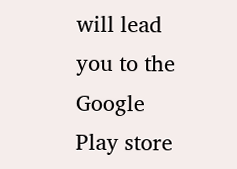will lead you to the Google Play store